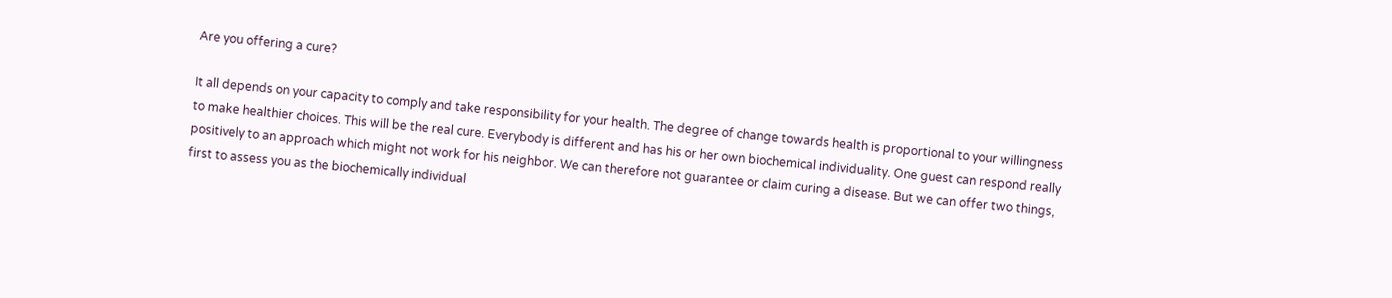Are you offering a cure?

It all depends on your capacity to comply and take responsibility for your health. The degree of change towards health is proportional to your willingness to make healthier choices. This will be the real cure. Everybody is different and has his or her own biochemical individuality. One guest can respond really positively to an approach which might not work for his neighbor. We can therefore not guarantee or claim curing a disease. But we can offer two things, first to assess you as the biochemically individual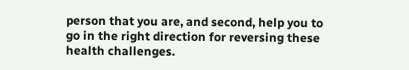person that you are, and second, help you to go in the right direction for reversing these health challenges.